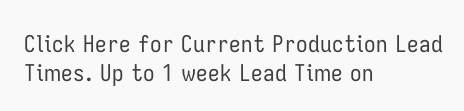Click Here for Current Production Lead Times. Up to 1 week Lead Time on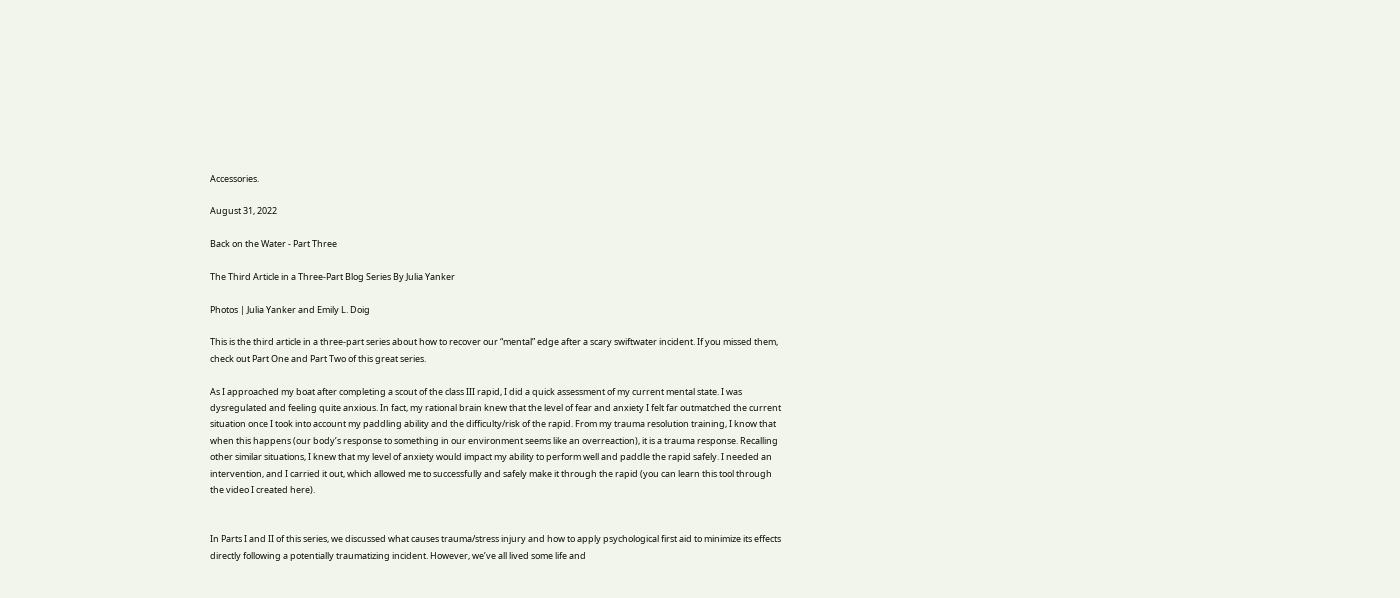Accessories.

August 31, 2022

Back on the Water - Part Three

The Third Article in a Three-Part Blog Series By Julia Yanker

Photos | Julia Yanker and Emily L. Doig

This is the third article in a three-part series about how to recover our “mental” edge after a scary swiftwater incident. If you missed them, check out Part One and Part Two of this great series.

As I approached my boat after completing a scout of the class III rapid, I did a quick assessment of my current mental state. I was dysregulated and feeling quite anxious. In fact, my rational brain knew that the level of fear and anxiety I felt far outmatched the current situation once I took into account my paddling ability and the difficulty/risk of the rapid. From my trauma resolution training, I know that when this happens (our body’s response to something in our environment seems like an overreaction), it is a trauma response. Recalling other similar situations, I knew that my level of anxiety would impact my ability to perform well and paddle the rapid safely. I needed an intervention, and I carried it out, which allowed me to successfully and safely make it through the rapid (you can learn this tool through the video I created here).


In Parts I and II of this series, we discussed what causes trauma/stress injury and how to apply psychological first aid to minimize its effects directly following a potentially traumatizing incident. However, we’ve all lived some life and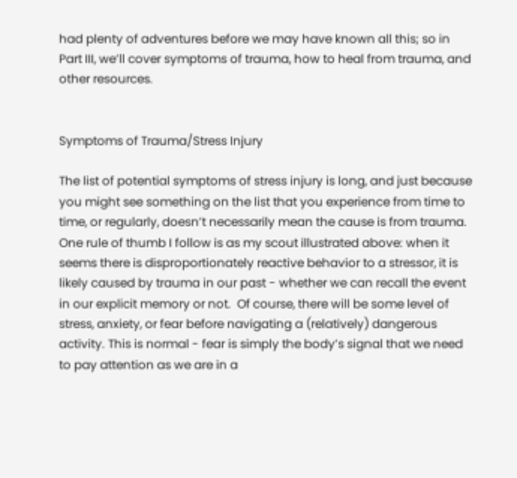had plenty of adventures before we may have known all this; so in Part III, we’ll cover symptoms of trauma, how to heal from trauma, and other resources.


Symptoms of Trauma/Stress Injury

The list of potential symptoms of stress injury is long, and just because you might see something on the list that you experience from time to time, or regularly, doesn’t necessarily mean the cause is from trauma. One rule of thumb I follow is as my scout illustrated above: when it seems there is disproportionately reactive behavior to a stressor, it is likely caused by trauma in our past - whether we can recall the event in our explicit memory or not.  Of course, there will be some level of stress, anxiety, or fear before navigating a (relatively) dangerous activity. This is normal - fear is simply the body’s signal that we need to pay attention as we are in a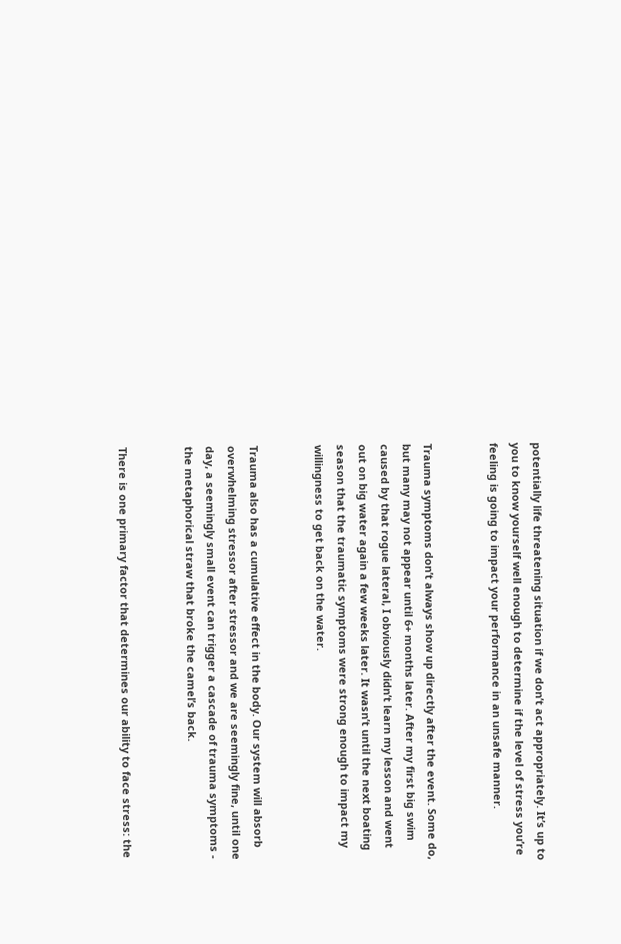potentially life threatening situation if we don’t act appropriately. It’s up to you to know yourself well enough to determine if the level of stress you’re feeling is going to impact your performance in an unsafe manner.


Trauma symptoms don’t always show up directly after the event. Some do, but many may not appear until 6+ months later. After my first big swim caused by that rogue lateral, I obviously didn’t learn my lesson and went out on big water again a few weeks later. It wasn’t until the next boating season that the traumatic symptoms were strong enough to impact my willingness to get back on the water.


Trauma also has a cumulative effect in the body. Our system will absorb overwhelming stressor after stressor and we are seemingly fine, until one day, a seemingly small event can trigger a cascade of trauma symptoms - the metaphorical straw that broke the camel’s back.


There is one primary factor that determines our ability to face stress: the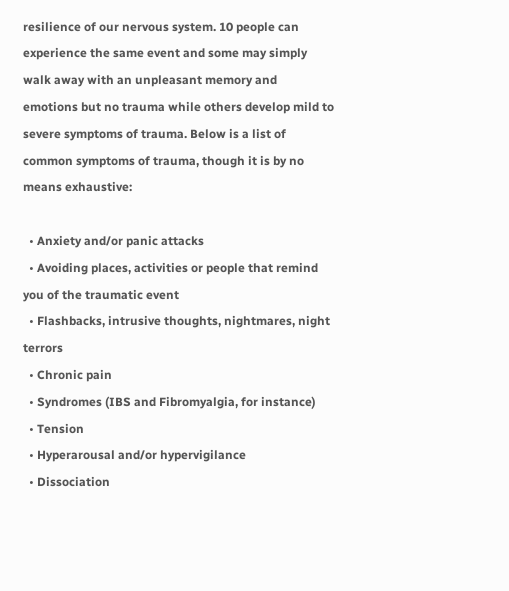resilience of our nervous system. 10 people can experience the same event and some may simply walk away with an unpleasant memory and emotions but no trauma while others develop mild to severe symptoms of trauma. Below is a list of common symptoms of trauma, though it is by no means exhaustive:

  • Anxiety and/or panic attacks
  • Avoiding places, activities or people that remind you of the traumatic event
  • Flashbacks, intrusive thoughts, nightmares, night terrors
  • Chronic pain
  • Syndromes (IBS and Fibromyalgia, for instance)
  • Tension
  • Hyperarousal and/or hypervigilance
  • Dissociation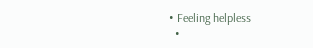• Feeling helpless
  •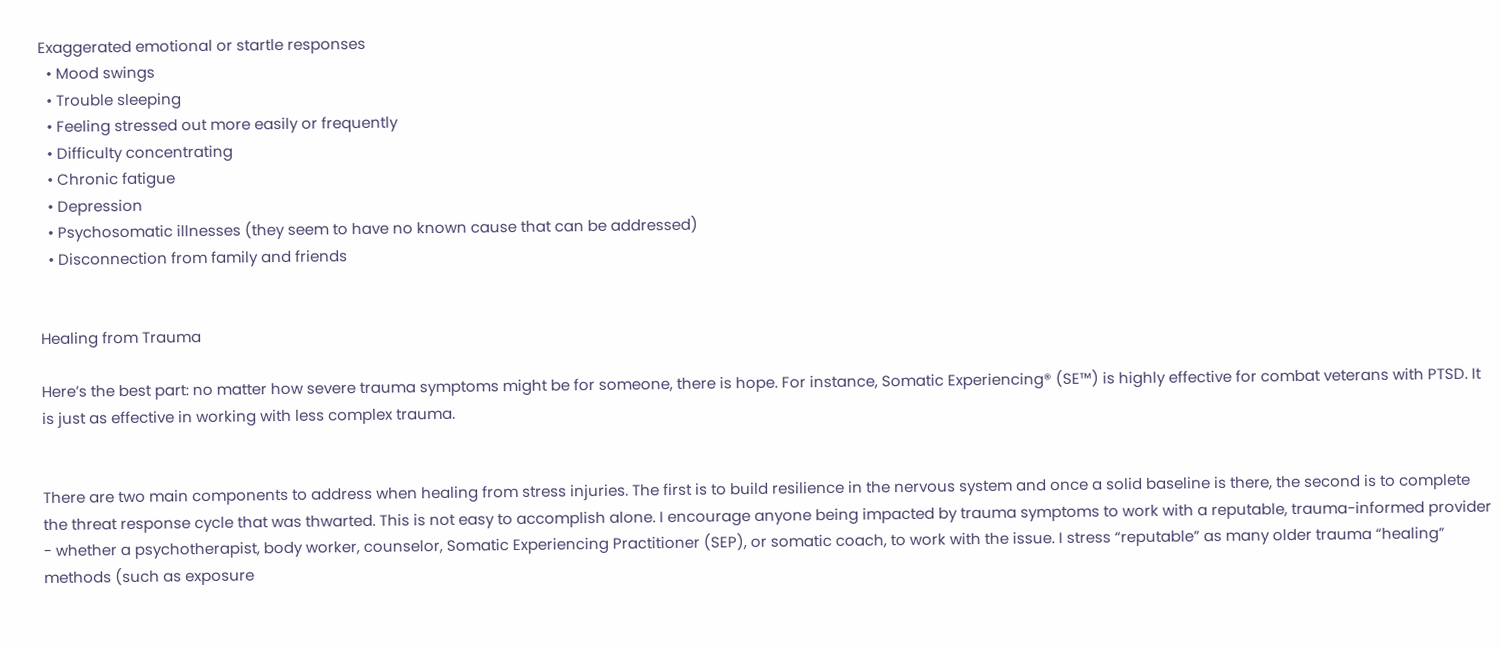Exaggerated emotional or startle responses
  • Mood swings
  • Trouble sleeping
  • Feeling stressed out more easily or frequently
  • Difficulty concentrating
  • Chronic fatigue
  • Depression
  • Psychosomatic illnesses (they seem to have no known cause that can be addressed)
  • Disconnection from family and friends


Healing from Trauma

Here’s the best part: no matter how severe trauma symptoms might be for someone, there is hope. For instance, Somatic Experiencing® (SE™) is highly effective for combat veterans with PTSD. It is just as effective in working with less complex trauma.


There are two main components to address when healing from stress injuries. The first is to build resilience in the nervous system and once a solid baseline is there, the second is to complete the threat response cycle that was thwarted. This is not easy to accomplish alone. I encourage anyone being impacted by trauma symptoms to work with a reputable, trauma-informed provider - whether a psychotherapist, body worker, counselor, Somatic Experiencing Practitioner (SEP), or somatic coach, to work with the issue. I stress “reputable” as many older trauma “healing” methods (such as exposure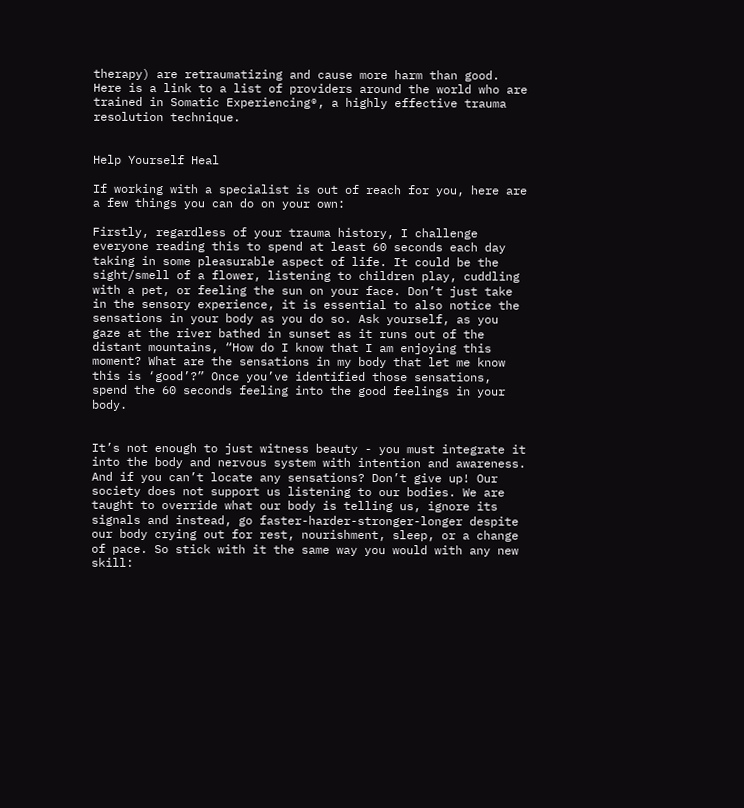therapy) are retraumatizing and cause more harm than good. Here is a link to a list of providers around the world who are trained in Somatic Experiencing®, a highly effective trauma resolution technique.


Help Yourself Heal

If working with a specialist is out of reach for you, here are a few things you can do on your own:

Firstly, regardless of your trauma history, I challenge everyone reading this to spend at least 60 seconds each day taking in some pleasurable aspect of life. It could be the sight/smell of a flower, listening to children play, cuddling with a pet, or feeling the sun on your face. Don’t just take in the sensory experience, it is essential to also notice the sensations in your body as you do so. Ask yourself, as you gaze at the river bathed in sunset as it runs out of the distant mountains, “How do I know that I am enjoying this moment? What are the sensations in my body that let me know this is ‘good’?” Once you’ve identified those sensations, spend the 60 seconds feeling into the good feelings in your body.


It’s not enough to just witness beauty - you must integrate it into the body and nervous system with intention and awareness. And if you can’t locate any sensations? Don’t give up! Our society does not support us listening to our bodies. We are taught to override what our body is telling us, ignore its signals and instead, go faster-harder-stronger-longer despite our body crying out for rest, nourishment, sleep, or a change of pace. So stick with it the same way you would with any new skill: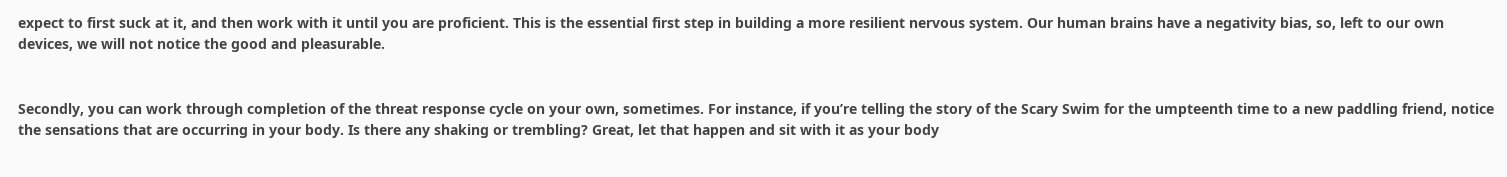expect to first suck at it, and then work with it until you are proficient. This is the essential first step in building a more resilient nervous system. Our human brains have a negativity bias, so, left to our own devices, we will not notice the good and pleasurable.


Secondly, you can work through completion of the threat response cycle on your own, sometimes. For instance, if you’re telling the story of the Scary Swim for the umpteenth time to a new paddling friend, notice the sensations that are occurring in your body. Is there any shaking or trembling? Great, let that happen and sit with it as your body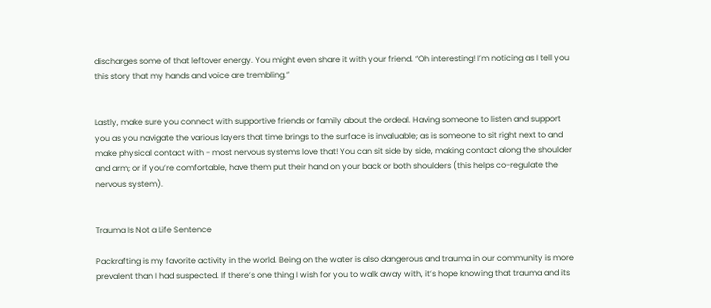discharges some of that leftover energy. You might even share it with your friend. “Oh interesting! I’m noticing as I tell you this story that my hands and voice are trembling.”


Lastly, make sure you connect with supportive friends or family about the ordeal. Having someone to listen and support you as you navigate the various layers that time brings to the surface is invaluable; as is someone to sit right next to and make physical contact with - most nervous systems love that! You can sit side by side, making contact along the shoulder and arm; or if you’re comfortable, have them put their hand on your back or both shoulders (this helps co-regulate the nervous system).


Trauma Is Not a Life Sentence

Packrafting is my favorite activity in the world. Being on the water is also dangerous and trauma in our community is more prevalent than I had suspected. If there’s one thing I wish for you to walk away with, it’s hope knowing that trauma and its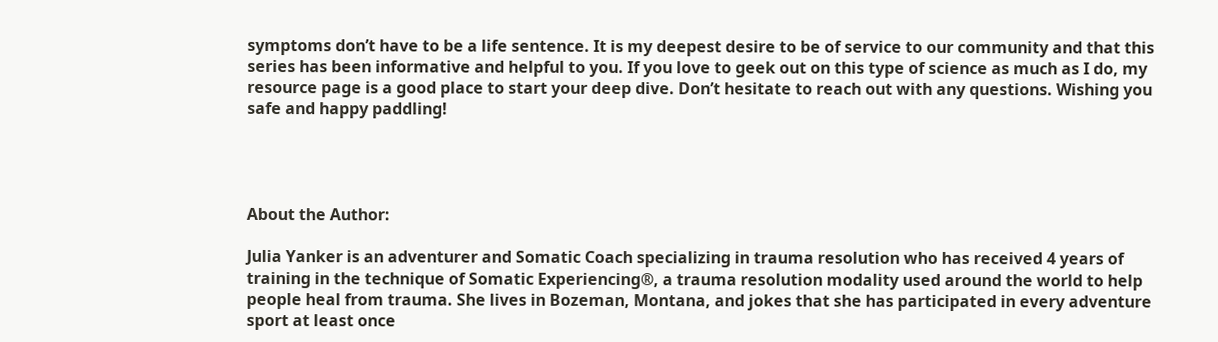symptoms don’t have to be a life sentence. It is my deepest desire to be of service to our community and that this series has been informative and helpful to you. If you love to geek out on this type of science as much as I do, my resource page is a good place to start your deep dive. Don’t hesitate to reach out with any questions. Wishing you safe and happy paddling!




About the Author:

Julia Yanker is an adventurer and Somatic Coach specializing in trauma resolution who has received 4 years of training in the technique of Somatic Experiencing®, a trauma resolution modality used around the world to help people heal from trauma. She lives in Bozeman, Montana, and jokes that she has participated in every adventure sport at least once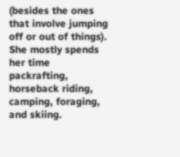(besides the ones that involve jumping off or out of things). She mostly spends her time packrafting, horseback riding, camping, foraging, and skiing.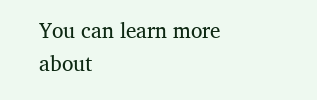You can learn more about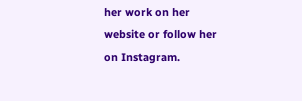her work on her website or follow her on Instagram.